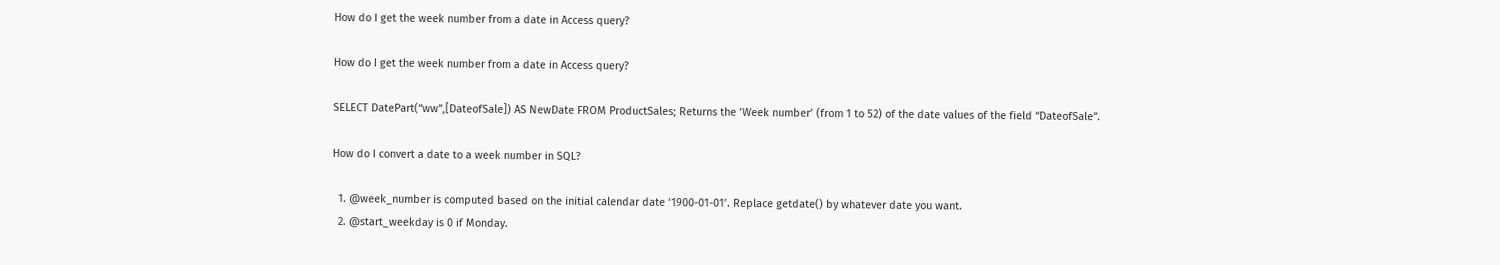How do I get the week number from a date in Access query?

How do I get the week number from a date in Access query?

SELECT DatePart(“ww”,[DateofSale]) AS NewDate FROM ProductSales; Returns the ‘Week number’ (from 1 to 52) of the date values of the field “DateofSale”.

How do I convert a date to a week number in SQL?

  1. @week_number is computed based on the initial calendar date ‘1900-01-01’. Replace getdate() by whatever date you want.
  2. @start_weekday is 0 if Monday.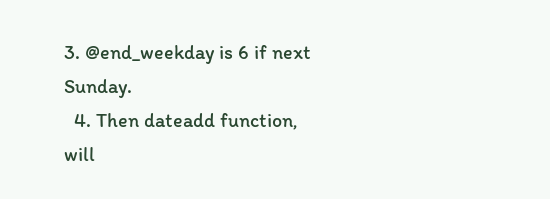3. @end_weekday is 6 if next Sunday.
  4. Then dateadd function, will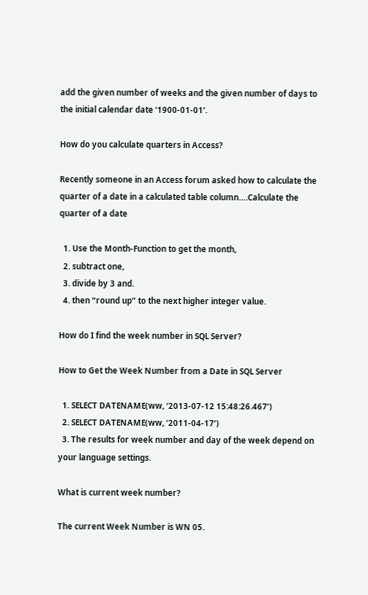add the given number of weeks and the given number of days to the initial calendar date ‘1900-01-01’.

How do you calculate quarters in Access?

Recently someone in an Access forum asked how to calculate the quarter of a date in a calculated table column….Calculate the quarter of a date

  1. Use the Month-Function to get the month,
  2. subtract one,
  3. divide by 3 and.
  4. then “round up” to the next higher integer value.

How do I find the week number in SQL Server?

How to Get the Week Number from a Date in SQL Server

  1. SELECT DATENAME(ww, ‘2013-07-12 15:48:26.467’)
  2. SELECT DATENAME(ww, ‘2011-04-17’)
  3. The results for week number and day of the week depend on your language settings.

What is current week number?

The current Week Number is WN 05.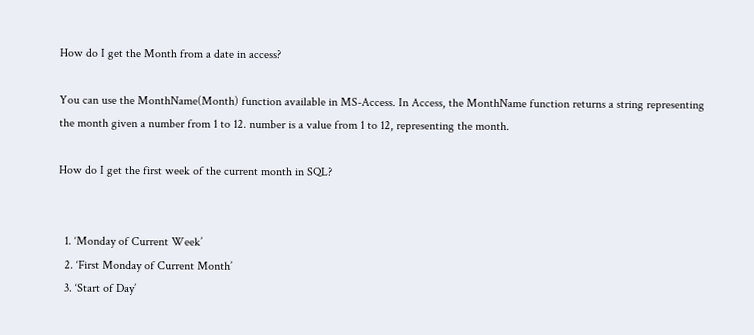How do I get the Month from a date in access?

You can use the MonthName(Month) function available in MS-Access. In Access, the MonthName function returns a string representing the month given a number from 1 to 12. number is a value from 1 to 12, representing the month.

How do I get the first week of the current month in SQL?


  1. ‘Monday of Current Week’
  2. ‘First Monday of Current Month’
  3. ‘Start of Day’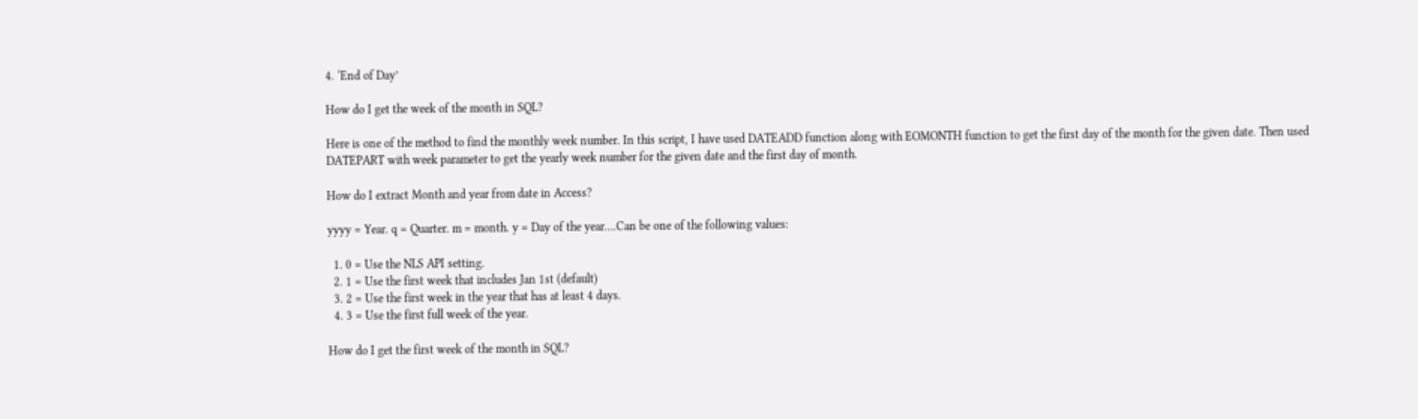4. ‘End of Day’

How do I get the week of the month in SQL?

Here is one of the method to find the monthly week number. In this script, I have used DATEADD function along with EOMONTH function to get the first day of the month for the given date. Then used DATEPART with week parameter to get the yearly week number for the given date and the first day of month.

How do I extract Month and year from date in Access?

yyyy = Year. q = Quarter. m = month. y = Day of the year….Can be one of the following values:

  1. 0 = Use the NLS API setting.
  2. 1 = Use the first week that includes Jan 1st (default)
  3. 2 = Use the first week in the year that has at least 4 days.
  4. 3 = Use the first full week of the year.

How do I get the first week of the month in SQL?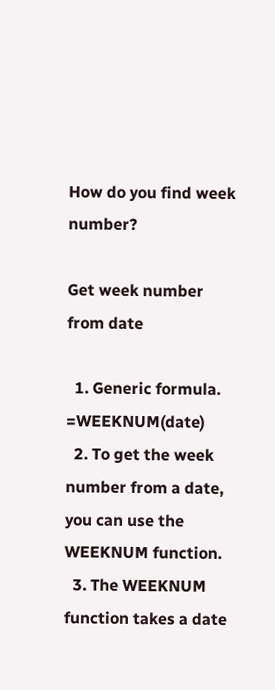How do you find week number?

Get week number from date

  1. Generic formula. =WEEKNUM(date)
  2. To get the week number from a date, you can use the WEEKNUM function.
  3. The WEEKNUM function takes a date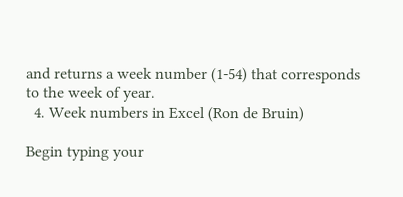and returns a week number (1-54) that corresponds to the week of year.
  4. Week numbers in Excel (Ron de Bruin)

Begin typing your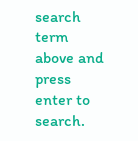search term above and press enter to search.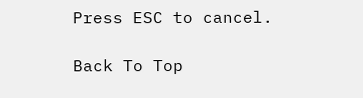Press ESC to cancel.

Back To Top